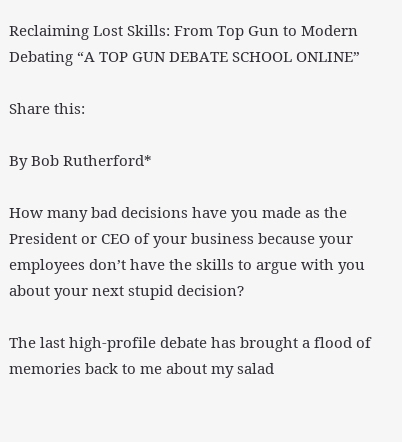Reclaiming Lost Skills: From Top Gun to Modern Debating “A TOP GUN DEBATE SCHOOL ONLINE”

Share this:

By Bob Rutherford*

How many bad decisions have you made as the President or CEO of your business because your employees don’t have the skills to argue with you about your next stupid decision?

The last high-profile debate has brought a flood of memories back to me about my salad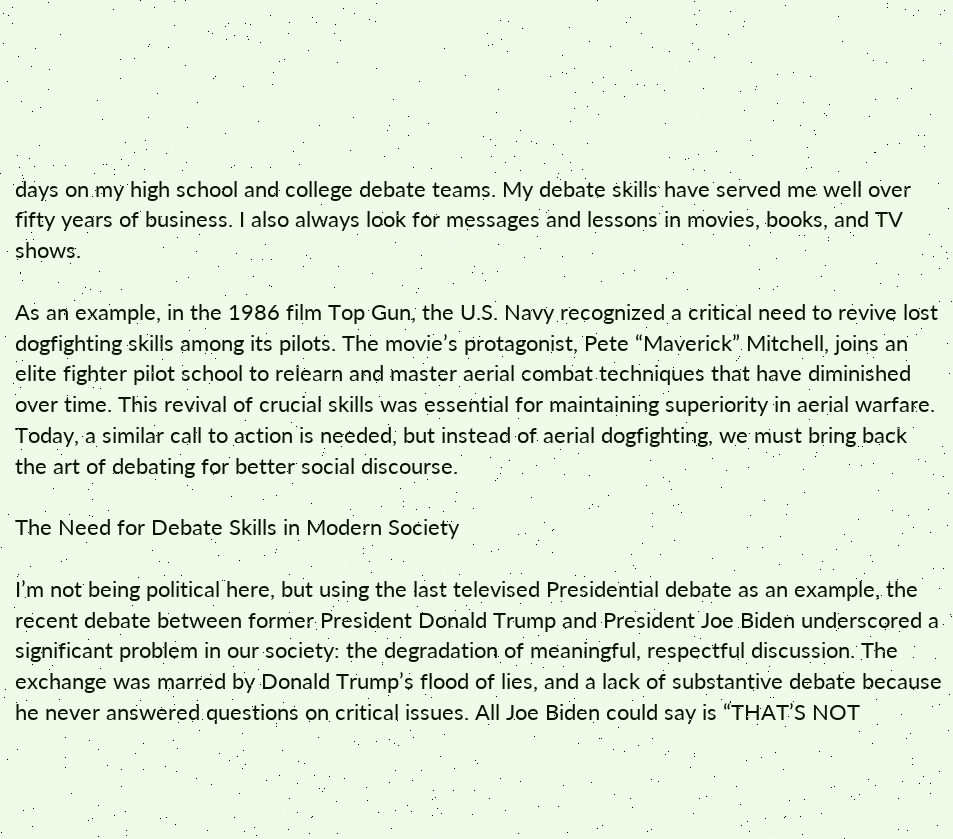days on my high school and college debate teams. My debate skills have served me well over fifty years of business. I also always look for messages and lessons in movies, books, and TV shows.

As an example, in the 1986 film Top Gun, the U.S. Navy recognized a critical need to revive lost dogfighting skills among its pilots. The movie’s protagonist, Pete “Maverick” Mitchell, joins an elite fighter pilot school to relearn and master aerial combat techniques that have diminished over time. This revival of crucial skills was essential for maintaining superiority in aerial warfare. Today, a similar call to action is needed, but instead of aerial dogfighting, we must bring back the art of debating for better social discourse.

The Need for Debate Skills in Modern Society

I’m not being political here, but using the last televised Presidential debate as an example, the recent debate between former President Donald Trump and President Joe Biden underscored a significant problem in our society: the degradation of meaningful, respectful discussion. The exchange was marred by Donald Trump’s flood of lies, and a lack of substantive debate because he never answered questions on critical issues. All Joe Biden could say is “THAT’S NOT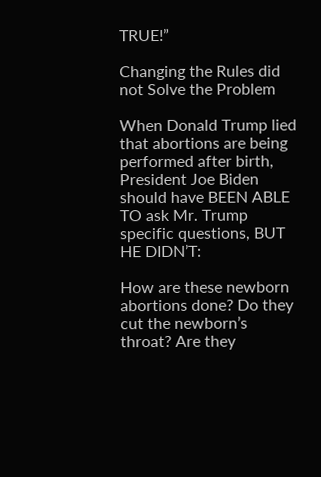TRUE!”

Changing the Rules did not Solve the Problem

When Donald Trump lied that abortions are being performed after birth, President Joe Biden should have BEEN ABLE TO ask Mr. Trump specific questions, BUT HE DIDN’T:

How are these newborn abortions done? Do they cut the newborn’s throat? Are they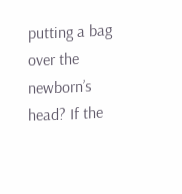putting a bag over the newborn’s head? If the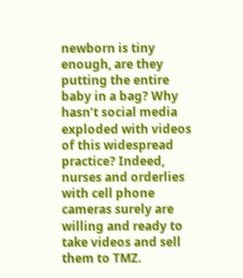newborn is tiny enough, are they putting the entire baby in a bag? Why hasn’t social media exploded with videos of this widespread practice? Indeed, nurses and orderlies with cell phone cameras surely are willing and ready to take videos and sell them to TMZ.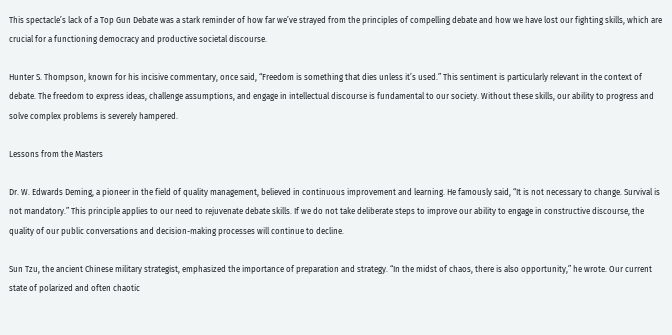This spectacle’s lack of a Top Gun Debate was a stark reminder of how far we’ve strayed from the principles of compelling debate and how we have lost our fighting skills, which are crucial for a functioning democracy and productive societal discourse.

Hunter S. Thompson, known for his incisive commentary, once said, “Freedom is something that dies unless it’s used.” This sentiment is particularly relevant in the context of debate. The freedom to express ideas, challenge assumptions, and engage in intellectual discourse is fundamental to our society. Without these skills, our ability to progress and solve complex problems is severely hampered.

Lessons from the Masters

Dr. W. Edwards Deming, a pioneer in the field of quality management, believed in continuous improvement and learning. He famously said, “It is not necessary to change. Survival is not mandatory.” This principle applies to our need to rejuvenate debate skills. If we do not take deliberate steps to improve our ability to engage in constructive discourse, the quality of our public conversations and decision-making processes will continue to decline.

Sun Tzu, the ancient Chinese military strategist, emphasized the importance of preparation and strategy. “In the midst of chaos, there is also opportunity,” he wrote. Our current state of polarized and often chaotic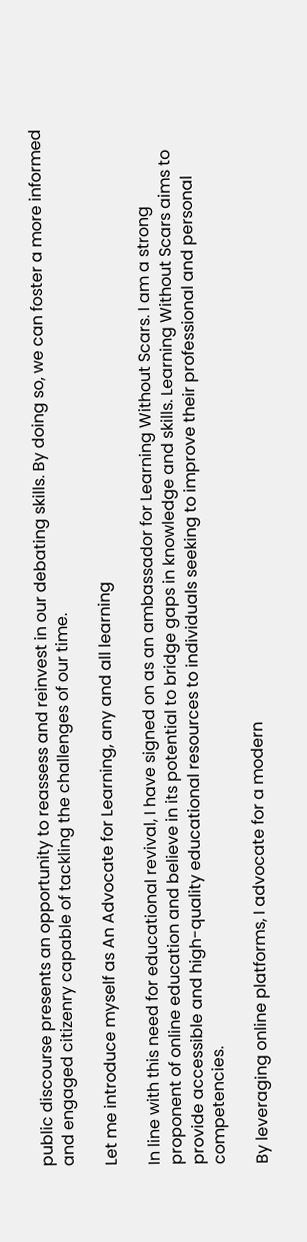public discourse presents an opportunity to reassess and reinvest in our debating skills. By doing so, we can foster a more informed and engaged citizenry capable of tackling the challenges of our time.

Let me introduce myself as An Advocate for Learning, any and all learning

In line with this need for educational revival, I have signed on as an ambassador for Learning Without Scars. I am a strong proponent of online education and believe in its potential to bridge gaps in knowledge and skills. Learning Without Scars aims to provide accessible and high-quality educational resources to individuals seeking to improve their professional and personal competencies.

By leveraging online platforms, I advocate for a modern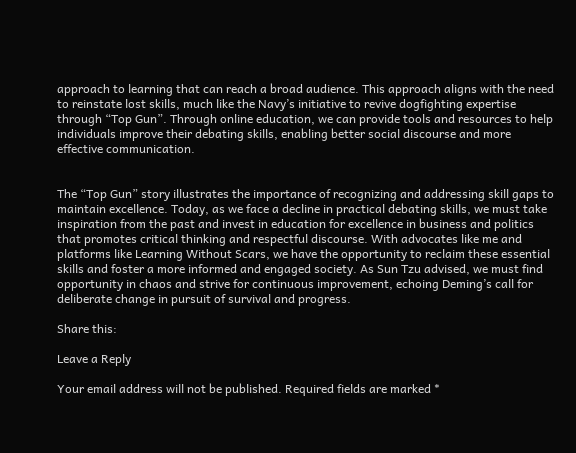approach to learning that can reach a broad audience. This approach aligns with the need to reinstate lost skills, much like the Navy’s initiative to revive dogfighting expertise through “Top Gun”. Through online education, we can provide tools and resources to help individuals improve their debating skills, enabling better social discourse and more effective communication.


The “Top Gun” story illustrates the importance of recognizing and addressing skill gaps to maintain excellence. Today, as we face a decline in practical debating skills, we must take inspiration from the past and invest in education for excellence in business and politics that promotes critical thinking and respectful discourse. With advocates like me and platforms like Learning Without Scars, we have the opportunity to reclaim these essential skills and foster a more informed and engaged society. As Sun Tzu advised, we must find opportunity in chaos and strive for continuous improvement, echoing Deming’s call for deliberate change in pursuit of survival and progress.

Share this:

Leave a Reply

Your email address will not be published. Required fields are marked *